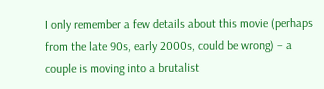I only remember a few details about this movie (perhaps from the late 90s, early 2000s, could be wrong) – a couple is moving into a brutalist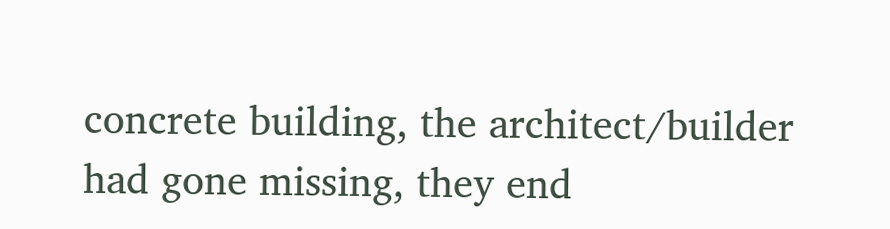concrete building, the architect/builder had gone missing, they end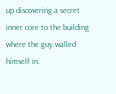up discovering a secret inner core to the building where the guy walled himself in.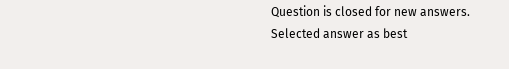Question is closed for new answers.
Selected answer as best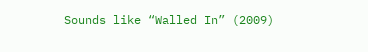Sounds like “Walled In” (2009)